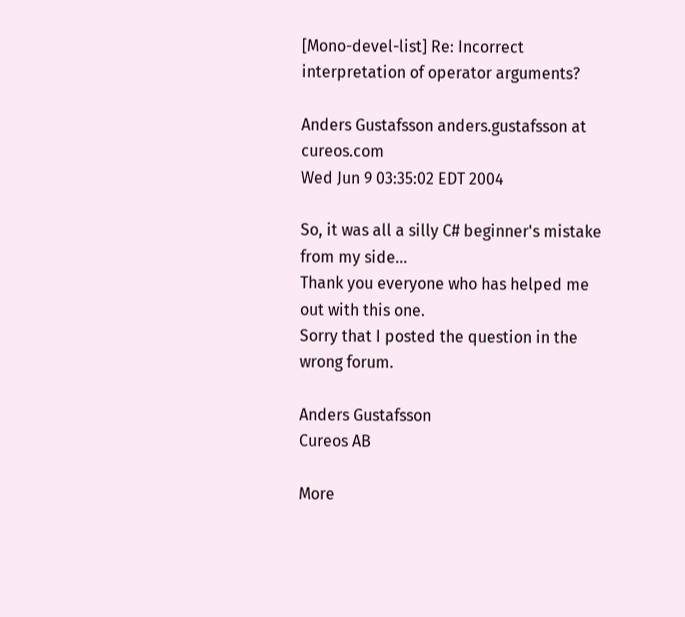[Mono-devel-list] Re: Incorrect interpretation of operator arguments?

Anders Gustafsson anders.gustafsson at cureos.com
Wed Jun 9 03:35:02 EDT 2004

So, it was all a silly C# beginner's mistake from my side...
Thank you everyone who has helped me out with this one.
Sorry that I posted the question in the wrong forum.

Anders Gustafsson
Cureos AB

More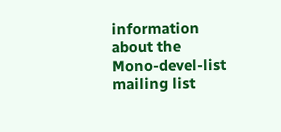information about the Mono-devel-list mailing list